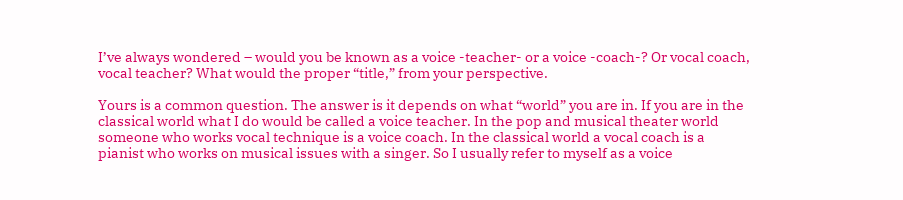I’ve always wondered – would you be known as a voice -teacher- or a voice -coach-? Or vocal coach, vocal teacher? What would the proper “title,” from your perspective.

Yours is a common question. The answer is it depends on what “world” you are in. If you are in the classical world what I do would be called a voice teacher. In the pop and musical theater world someone who works vocal technique is a voice coach. In the classical world a vocal coach is a pianist who works on musical issues with a singer. So I usually refer to myself as a voice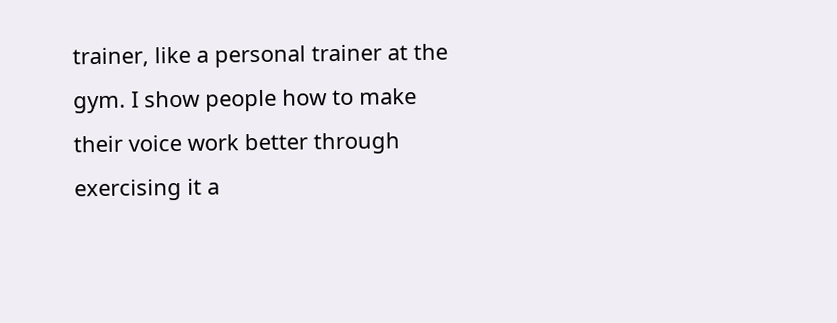trainer, like a personal trainer at the gym. I show people how to make their voice work better through exercising it a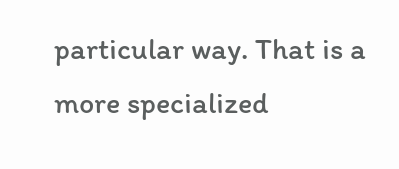particular way. That is a more specialized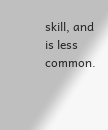skill, and is less common.